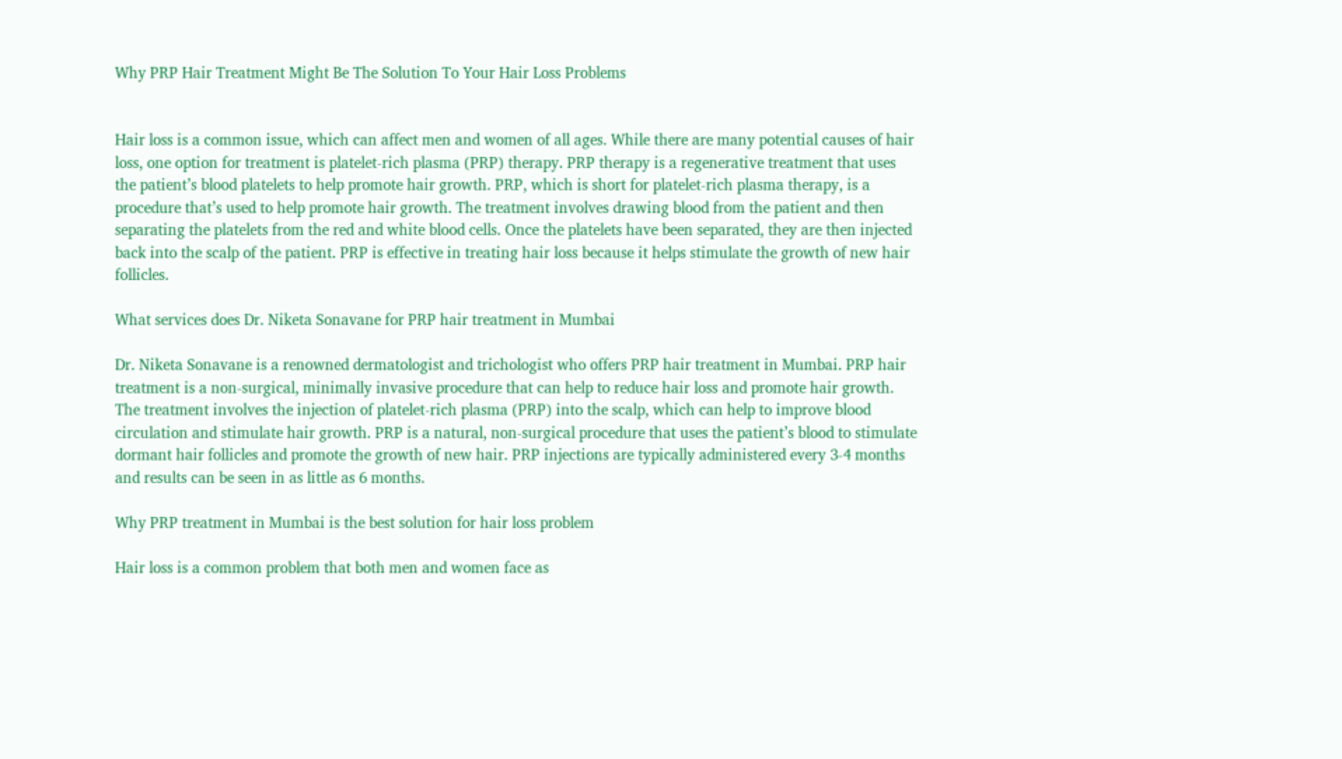Why PRP Hair Treatment Might Be The Solution To Your Hair Loss Problems


Hair loss is a common issue, which can affect men and women of all ages. While there are many potential causes of hair loss, one option for treatment is platelet-rich plasma (PRP) therapy. PRP therapy is a regenerative treatment that uses the patient’s blood platelets to help promote hair growth. PRP, which is short for platelet-rich plasma therapy, is a procedure that’s used to help promote hair growth. The treatment involves drawing blood from the patient and then separating the platelets from the red and white blood cells. Once the platelets have been separated, they are then injected back into the scalp of the patient. PRP is effective in treating hair loss because it helps stimulate the growth of new hair follicles.

What services does Dr. Niketa Sonavane for PRP hair treatment in Mumbai

Dr. Niketa Sonavane is a renowned dermatologist and trichologist who offers PRP hair treatment in Mumbai. PRP hair treatment is a non-surgical, minimally invasive procedure that can help to reduce hair loss and promote hair growth. The treatment involves the injection of platelet-rich plasma (PRP) into the scalp, which can help to improve blood circulation and stimulate hair growth. PRP is a natural, non-surgical procedure that uses the patient’s blood to stimulate dormant hair follicles and promote the growth of new hair. PRP injections are typically administered every 3-4 months and results can be seen in as little as 6 months.

Why PRP treatment in Mumbai is the best solution for hair loss problem

Hair loss is a common problem that both men and women face as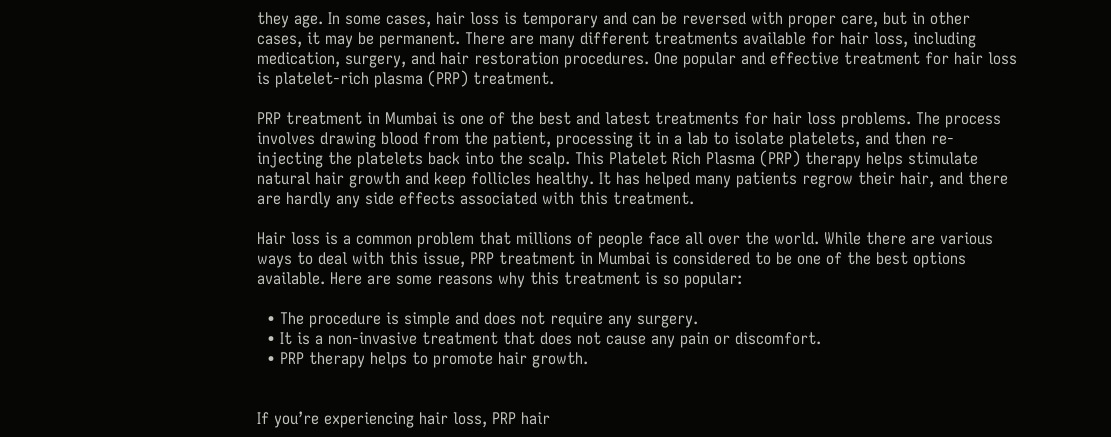they age. In some cases, hair loss is temporary and can be reversed with proper care, but in other cases, it may be permanent. There are many different treatments available for hair loss, including medication, surgery, and hair restoration procedures. One popular and effective treatment for hair loss is platelet-rich plasma (PRP) treatment.

PRP treatment in Mumbai is one of the best and latest treatments for hair loss problems. The process involves drawing blood from the patient, processing it in a lab to isolate platelets, and then re-injecting the platelets back into the scalp. This Platelet Rich Plasma (PRP) therapy helps stimulate natural hair growth and keep follicles healthy. It has helped many patients regrow their hair, and there are hardly any side effects associated with this treatment.

Hair loss is a common problem that millions of people face all over the world. While there are various ways to deal with this issue, PRP treatment in Mumbai is considered to be one of the best options available. Here are some reasons why this treatment is so popular:

  • The procedure is simple and does not require any surgery.
  • It is a non-invasive treatment that does not cause any pain or discomfort.
  • PRP therapy helps to promote hair growth.


If you’re experiencing hair loss, PRP hair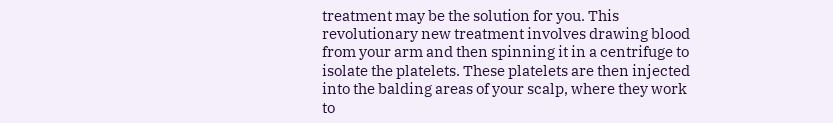treatment may be the solution for you. This revolutionary new treatment involves drawing blood from your arm and then spinning it in a centrifuge to isolate the platelets. These platelets are then injected into the balding areas of your scalp, where they work to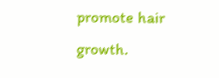promote hair growth.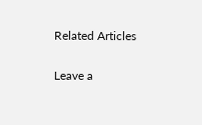Related Articles

Leave a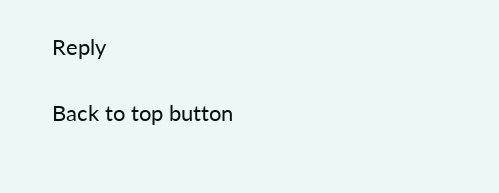Reply

Back to top button